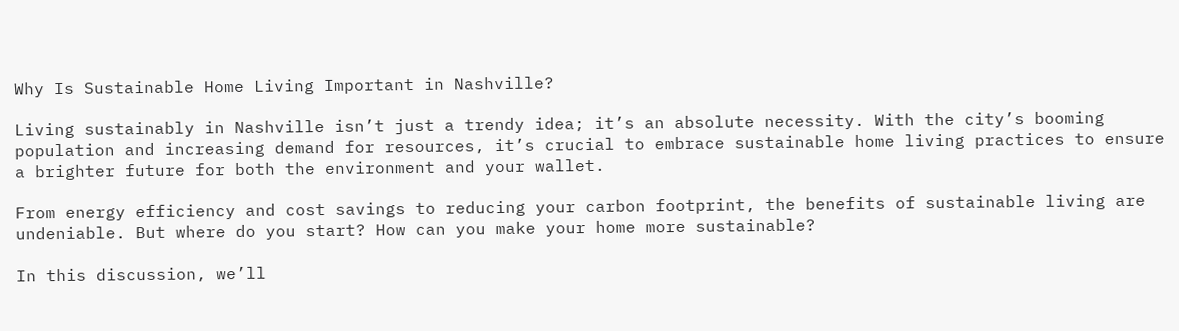Why Is Sustainable Home Living Important in Nashville?

Living sustainably in Nashville isn’t just a trendy idea; it’s an absolute necessity. With the city’s booming population and increasing demand for resources, it’s crucial to embrace sustainable home living practices to ensure a brighter future for both the environment and your wallet.

From energy efficiency and cost savings to reducing your carbon footprint, the benefits of sustainable living are undeniable. But where do you start? How can you make your home more sustainable?

In this discussion, we’ll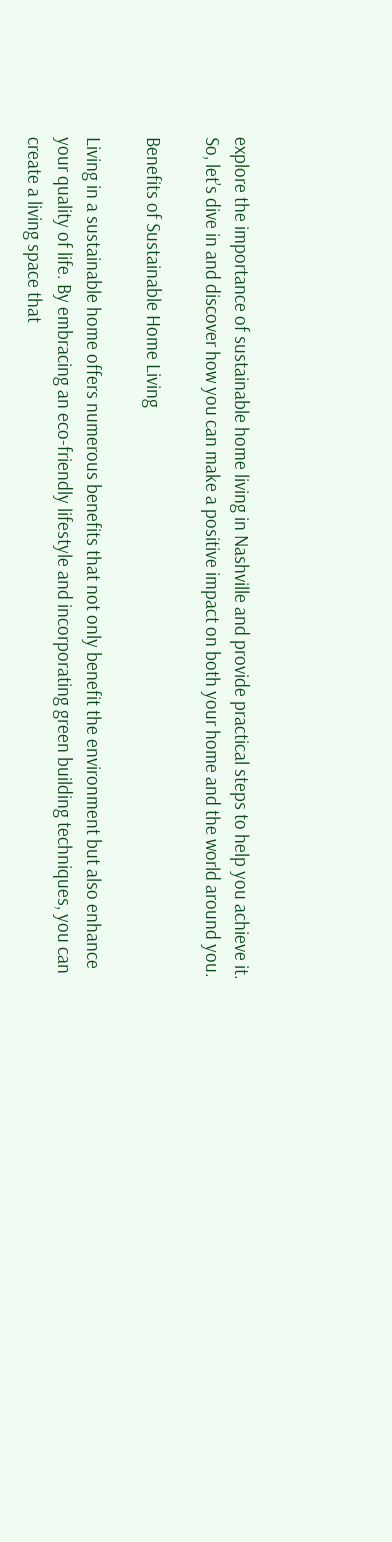explore the importance of sustainable home living in Nashville and provide practical steps to help you achieve it. So, let’s dive in and discover how you can make a positive impact on both your home and the world around you.

Benefits of Sustainable Home Living

Living in a sustainable home offers numerous benefits that not only benefit the environment but also enhance your quality of life. By embracing an eco-friendly lifestyle and incorporating green building techniques, you can create a living space that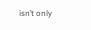isn’t only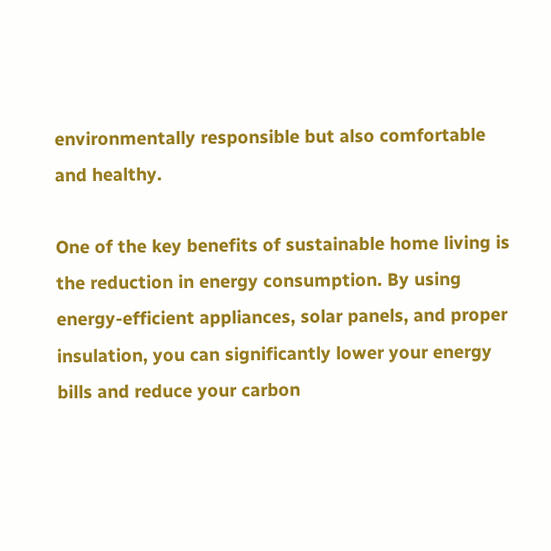environmentally responsible but also comfortable and healthy.

One of the key benefits of sustainable home living is the reduction in energy consumption. By using energy-efficient appliances, solar panels, and proper insulation, you can significantly lower your energy bills and reduce your carbon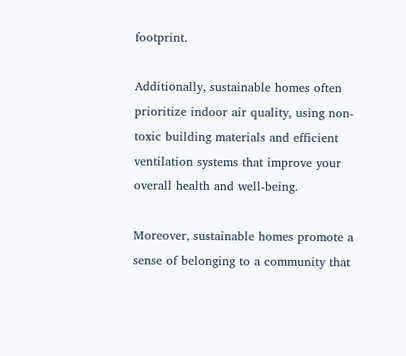footprint.

Additionally, sustainable homes often prioritize indoor air quality, using non-toxic building materials and efficient ventilation systems that improve your overall health and well-being.

Moreover, sustainable homes promote a sense of belonging to a community that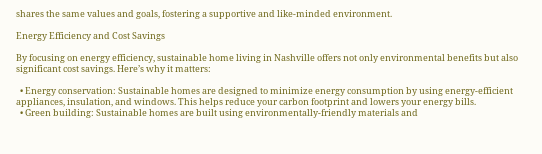shares the same values and goals, fostering a supportive and like-minded environment.

Energy Efficiency and Cost Savings

By focusing on energy efficiency, sustainable home living in Nashville offers not only environmental benefits but also significant cost savings. Here’s why it matters:

  • Energy conservation: Sustainable homes are designed to minimize energy consumption by using energy-efficient appliances, insulation, and windows. This helps reduce your carbon footprint and lowers your energy bills.
  • Green building: Sustainable homes are built using environmentally-friendly materials and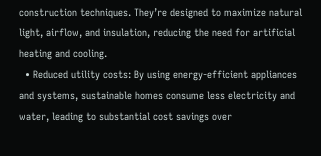construction techniques. They’re designed to maximize natural light, airflow, and insulation, reducing the need for artificial heating and cooling.
  • Reduced utility costs: By using energy-efficient appliances and systems, sustainable homes consume less electricity and water, leading to substantial cost savings over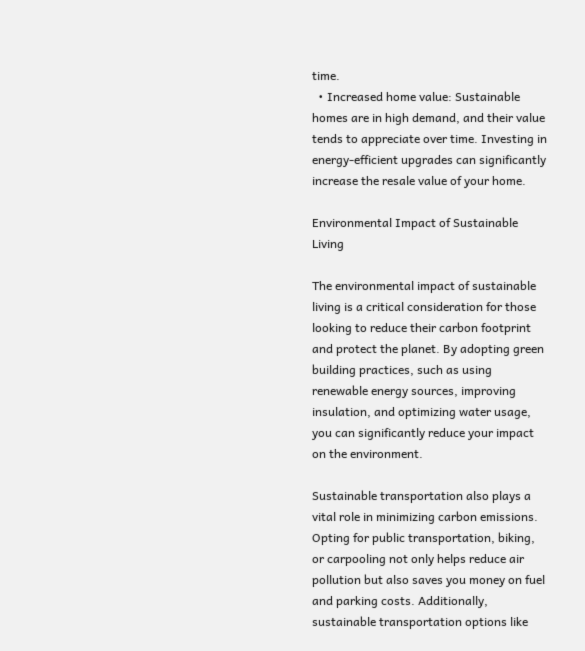time.
  • Increased home value: Sustainable homes are in high demand, and their value tends to appreciate over time. Investing in energy-efficient upgrades can significantly increase the resale value of your home.

Environmental Impact of Sustainable Living

The environmental impact of sustainable living is a critical consideration for those looking to reduce their carbon footprint and protect the planet. By adopting green building practices, such as using renewable energy sources, improving insulation, and optimizing water usage, you can significantly reduce your impact on the environment.

Sustainable transportation also plays a vital role in minimizing carbon emissions. Opting for public transportation, biking, or carpooling not only helps reduce air pollution but also saves you money on fuel and parking costs. Additionally, sustainable transportation options like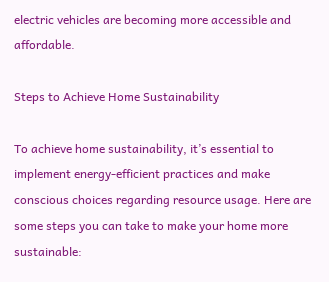electric vehicles are becoming more accessible and affordable.

Steps to Achieve Home Sustainability

To achieve home sustainability, it’s essential to implement energy-efficient practices and make conscious choices regarding resource usage. Here are some steps you can take to make your home more sustainable: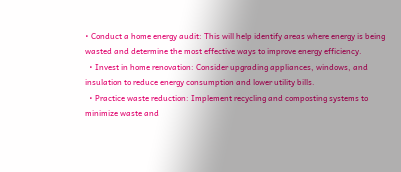• Conduct a home energy audit: This will help identify areas where energy is being wasted and determine the most effective ways to improve energy efficiency.
  • Invest in home renovation: Consider upgrading appliances, windows, and insulation to reduce energy consumption and lower utility bills.
  • Practice waste reduction: Implement recycling and composting systems to minimize waste and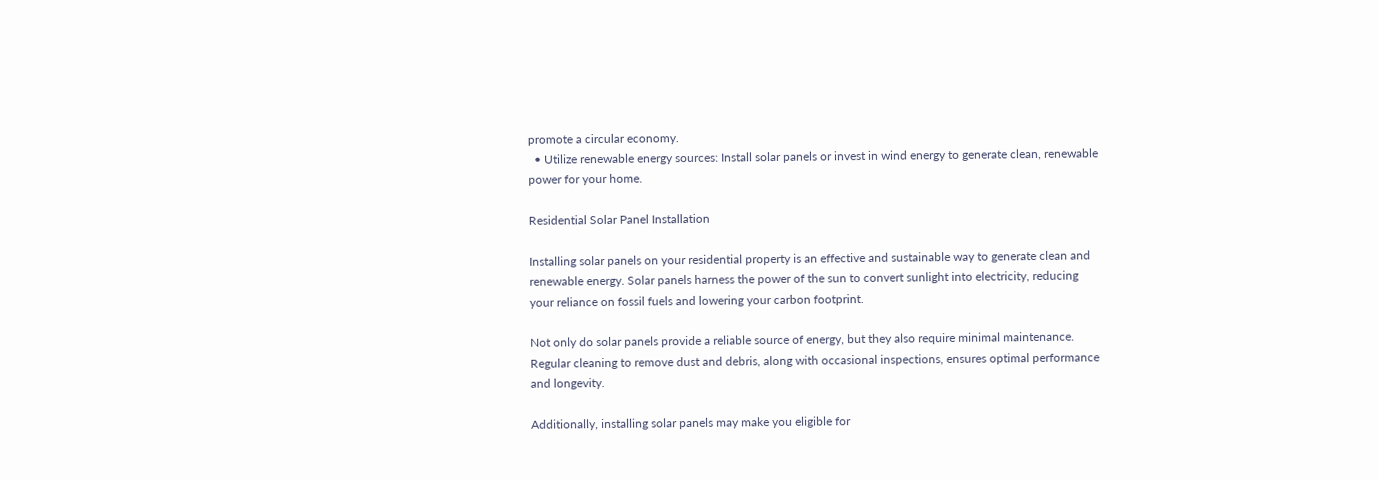promote a circular economy.
  • Utilize renewable energy sources: Install solar panels or invest in wind energy to generate clean, renewable power for your home.

Residential Solar Panel Installation

Installing solar panels on your residential property is an effective and sustainable way to generate clean and renewable energy. Solar panels harness the power of the sun to convert sunlight into electricity, reducing your reliance on fossil fuels and lowering your carbon footprint.

Not only do solar panels provide a reliable source of energy, but they also require minimal maintenance. Regular cleaning to remove dust and debris, along with occasional inspections, ensures optimal performance and longevity.

Additionally, installing solar panels may make you eligible for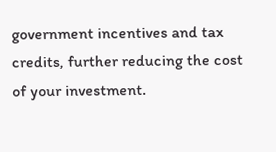government incentives and tax credits, further reducing the cost of your investment.